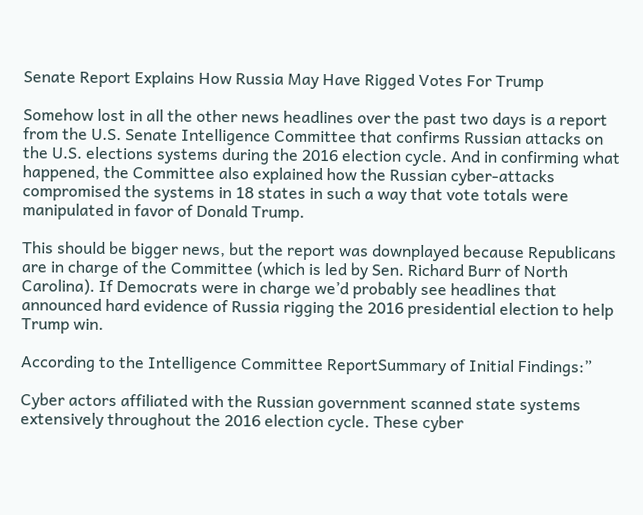Senate Report Explains How Russia May Have Rigged Votes For Trump

Somehow lost in all the other news headlines over the past two days is a report from the U.S. Senate Intelligence Committee that confirms Russian attacks on the U.S. elections systems during the 2016 election cycle. And in confirming what happened, the Committee also explained how the Russian cyber-attacks compromised the systems in 18 states in such a way that vote totals were manipulated in favor of Donald Trump.

This should be bigger news, but the report was downplayed because Republicans are in charge of the Committee (which is led by Sen. Richard Burr of North Carolina). If Democrats were in charge we’d probably see headlines that announced hard evidence of Russia rigging the 2016 presidential election to help Trump win.

According to the Intelligence Committee ReportSummary of Initial Findings:”

Cyber actors affiliated with the Russian government scanned state systems extensively throughout the 2016 election cycle. These cyber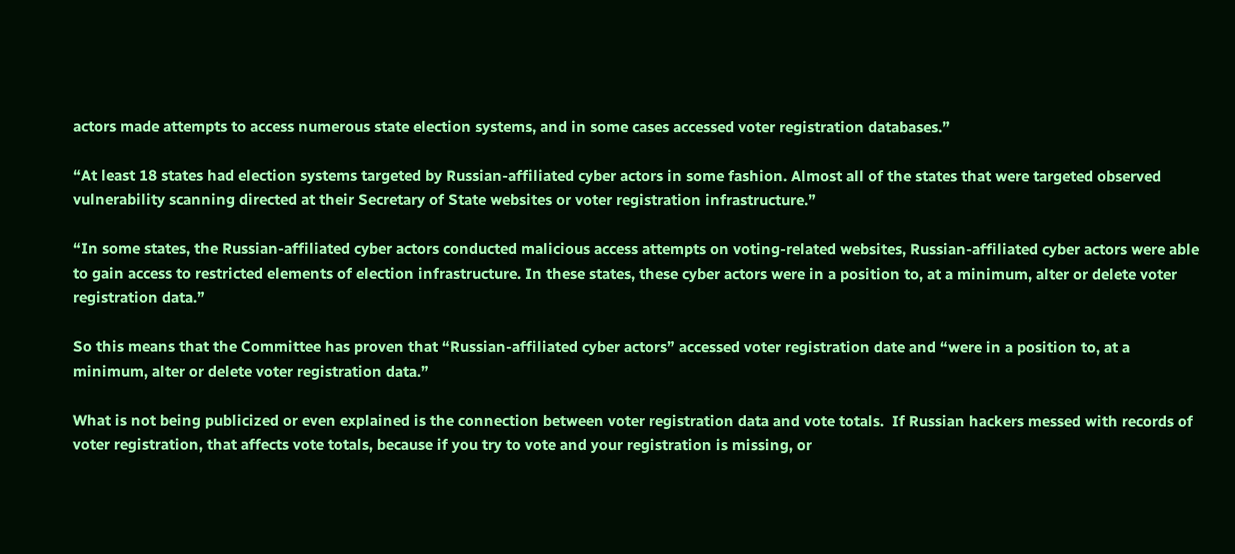actors made attempts to access numerous state election systems, and in some cases accessed voter registration databases.”

“At least 18 states had election systems targeted by Russian-affiliated cyber actors in some fashion. Almost all of the states that were targeted observed vulnerability scanning directed at their Secretary of State websites or voter registration infrastructure.”

“In some states, the Russian-affiliated cyber actors conducted malicious access attempts on voting-related websites, Russian-affiliated cyber actors were able to gain access to restricted elements of election infrastructure. In these states, these cyber actors were in a position to, at a minimum, alter or delete voter registration data.”

So this means that the Committee has proven that “Russian-affiliated cyber actors” accessed voter registration date and “were in a position to, at a minimum, alter or delete voter registration data.”

What is not being publicized or even explained is the connection between voter registration data and vote totals.  If Russian hackers messed with records of voter registration, that affects vote totals, because if you try to vote and your registration is missing, or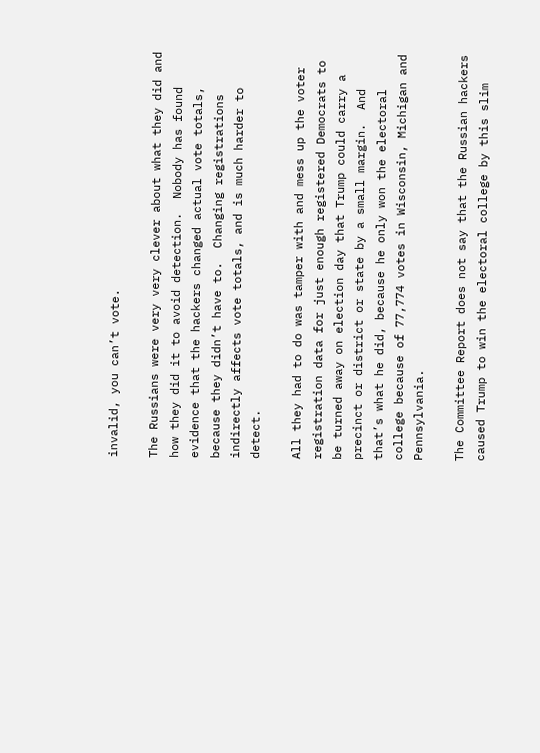invalid, you can’t vote.

The Russians were very very clever about what they did and how they did it to avoid detection.  Nobody has found evidence that the hackers changed actual vote totals, because they didn’t have to.  Changing registrations indirectly affects vote totals, and is much harder to detect.

All they had to do was tamper with and mess up the voter registration data for just enough registered Democrats to be turned away on election day that Trump could carry a precinct or district or state by a small margin.  And that’s what he did, because he only won the electoral college because of 77,774 votes in Wisconsin, Michigan and Pennsylvania.

The Committee Report does not say that the Russian hackers caused Trump to win the electoral college by this slim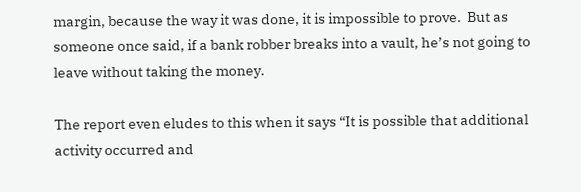margin, because the way it was done, it is impossible to prove.  But as someone once said, if a bank robber breaks into a vault, he’s not going to leave without taking the money.

The report even eludes to this when it says “It is possible that additional activity occurred and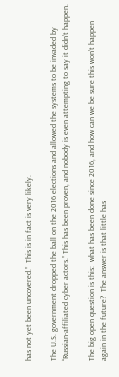has not yet been uncovered.”  This is in fact is very likely.

The U.S. government dropped the ball on the 2016 elections and allowed the systems to be invaded by “Russian-affiliated cyber actors.” This has been proven, and nobody is even attempting to say it didn’t happen.

The big open question is this:  what has been done since 2016, and how can we be sure this won’t happen again in the future?  The answer is that little has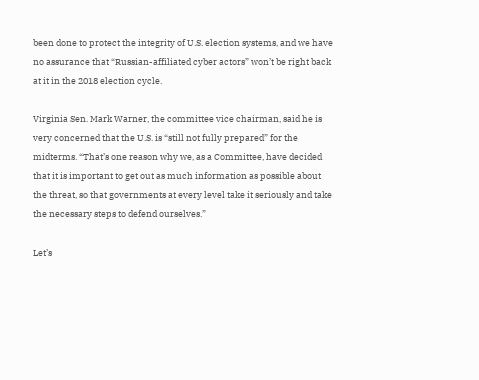been done to protect the integrity of U.S. election systems, and we have no assurance that “Russian-affiliated cyber actors” won’t be right back at it in the 2018 election cycle.

Virginia Sen. Mark Warner, the committee vice chairman, said he is very concerned that the U.S. is “still not fully prepared” for the midterms. “That’s one reason why we, as a Committee, have decided that it is important to get out as much information as possible about the threat, so that governments at every level take it seriously and take the necessary steps to defend ourselves.”

Let’s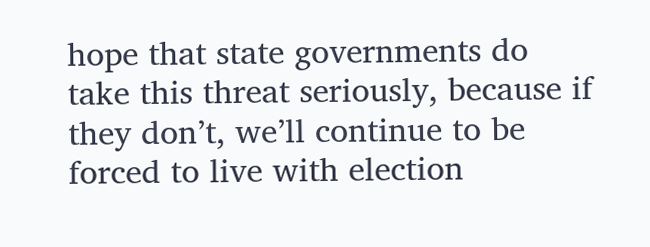hope that state governments do take this threat seriously, because if they don’t, we’ll continue to be forced to live with election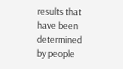results that have been determined by people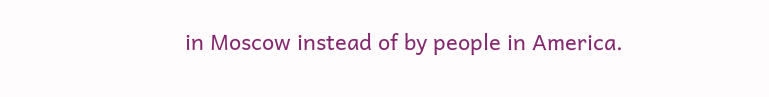in Moscow instead of by people in America.